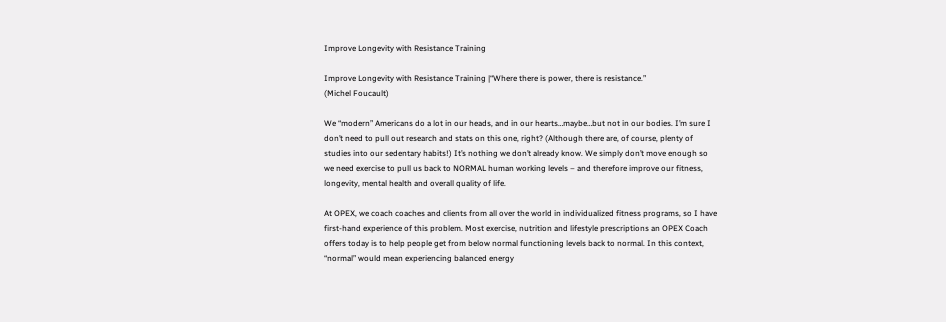Improve Longevity with Resistance Training

Improve Longevity with Resistance Training |“Where there is power, there is resistance.”
(Michel Foucault)

We “modern” Americans do a lot in our heads, and in our hearts…maybe…but not in our bodies. I’m sure I don’t need to pull out research and stats on this one, right? (Although there are, of course, plenty of studies into our sedentary habits!) It’s nothing we don’t already know. We simply don’t move enough so we need exercise to pull us back to NORMAL human working levels – and therefore improve our fitness, longevity, mental health and overall quality of life.

At OPEX, we coach coaches and clients from all over the world in individualized fitness programs, so I have first-hand experience of this problem. Most exercise, nutrition and lifestyle prescriptions an OPEX Coach offers today is to help people get from below normal functioning levels back to normal. In this context, “normal” would mean experiencing balanced energy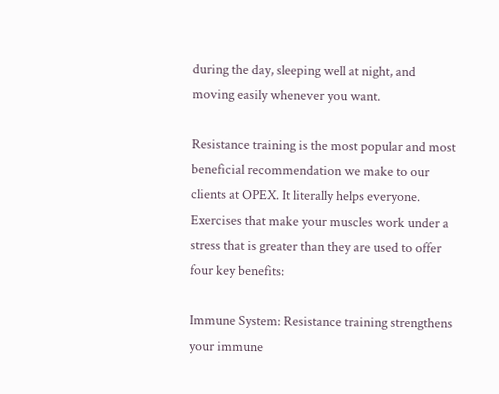during the day, sleeping well at night, and moving easily whenever you want.

Resistance training is the most popular and most beneficial recommendation we make to our clients at OPEX. It literally helps everyone. Exercises that make your muscles work under a stress that is greater than they are used to offer four key benefits:

Immune System: Resistance training strengthens your immune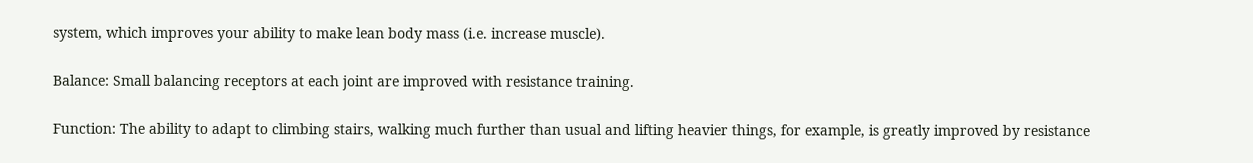system, which improves your ability to make lean body mass (i.e. increase muscle).

Balance: Small balancing receptors at each joint are improved with resistance training.

Function: The ability to adapt to climbing stairs, walking much further than usual and lifting heavier things, for example, is greatly improved by resistance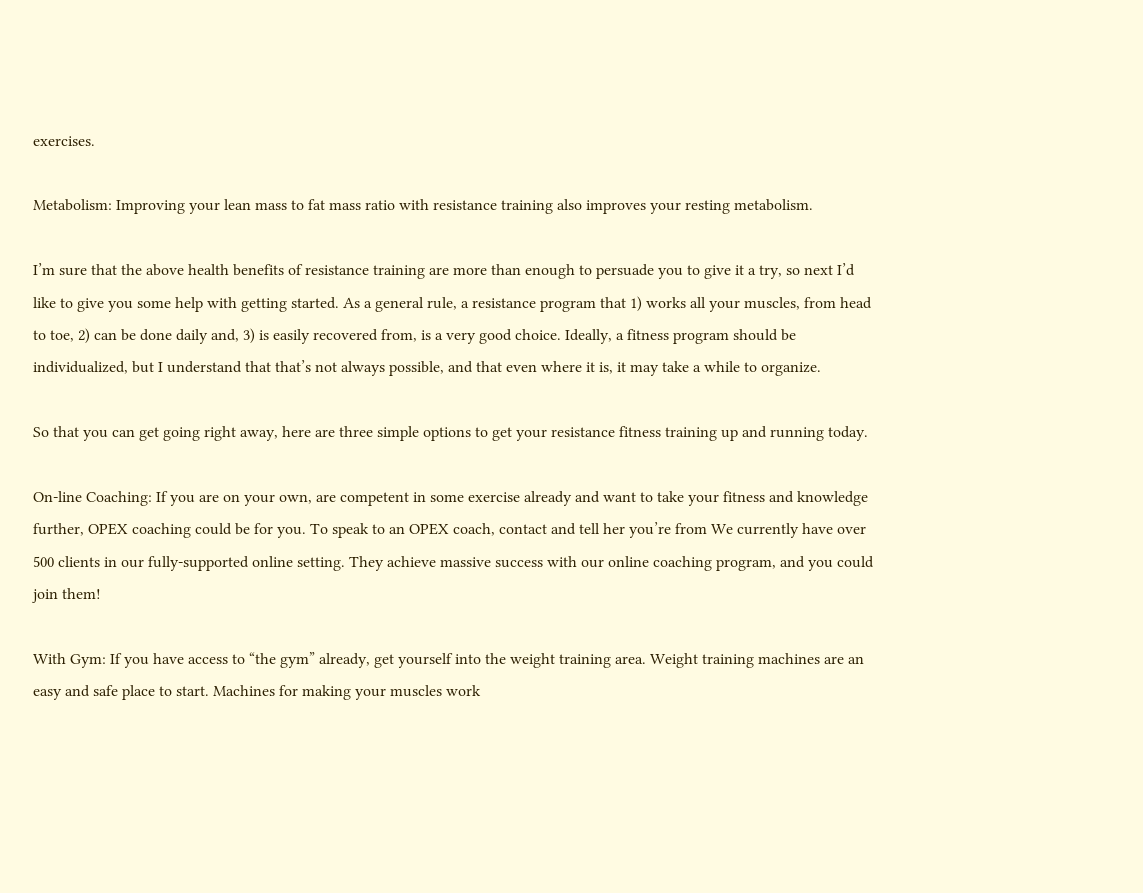exercises.

Metabolism: Improving your lean mass to fat mass ratio with resistance training also improves your resting metabolism.

I’m sure that the above health benefits of resistance training are more than enough to persuade you to give it a try, so next I’d like to give you some help with getting started. As a general rule, a resistance program that 1) works all your muscles, from head to toe, 2) can be done daily and, 3) is easily recovered from, is a very good choice. Ideally, a fitness program should be individualized, but I understand that that’s not always possible, and that even where it is, it may take a while to organize.

So that you can get going right away, here are three simple options to get your resistance fitness training up and running today.

On-line Coaching: If you are on your own, are competent in some exercise already and want to take your fitness and knowledge further, OPEX coaching could be for you. To speak to an OPEX coach, contact and tell her you’re from We currently have over 500 clients in our fully-supported online setting. They achieve massive success with our online coaching program, and you could join them!

With Gym: If you have access to “the gym” already, get yourself into the weight training area. Weight training machines are an easy and safe place to start. Machines for making your muscles work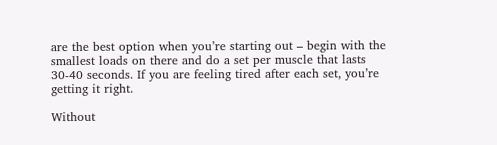are the best option when you’re starting out – begin with the smallest loads on there and do a set per muscle that lasts 30-40 seconds. If you are feeling tired after each set, you’re getting it right.

Without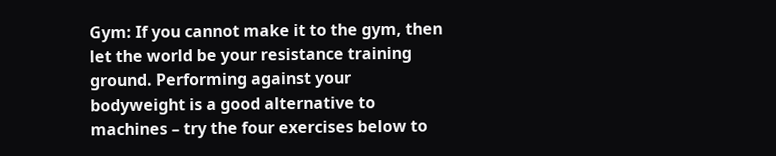Gym: If you cannot make it to the gym, then let the world be your resistance training ground. Performing against your bodyweight is a good alternative to machines – try the four exercises below to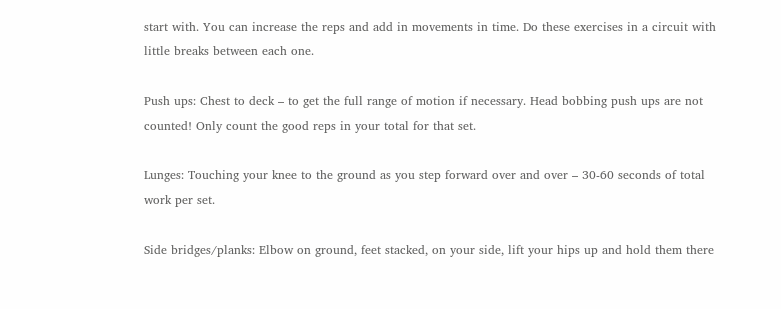start with. You can increase the reps and add in movements in time. Do these exercises in a circuit with little breaks between each one.

Push ups: Chest to deck – to get the full range of motion if necessary. Head bobbing push ups are not counted! Only count the good reps in your total for that set.

Lunges: Touching your knee to the ground as you step forward over and over – 30-60 seconds of total work per set.

Side bridges/planks: Elbow on ground, feet stacked, on your side, lift your hips up and hold them there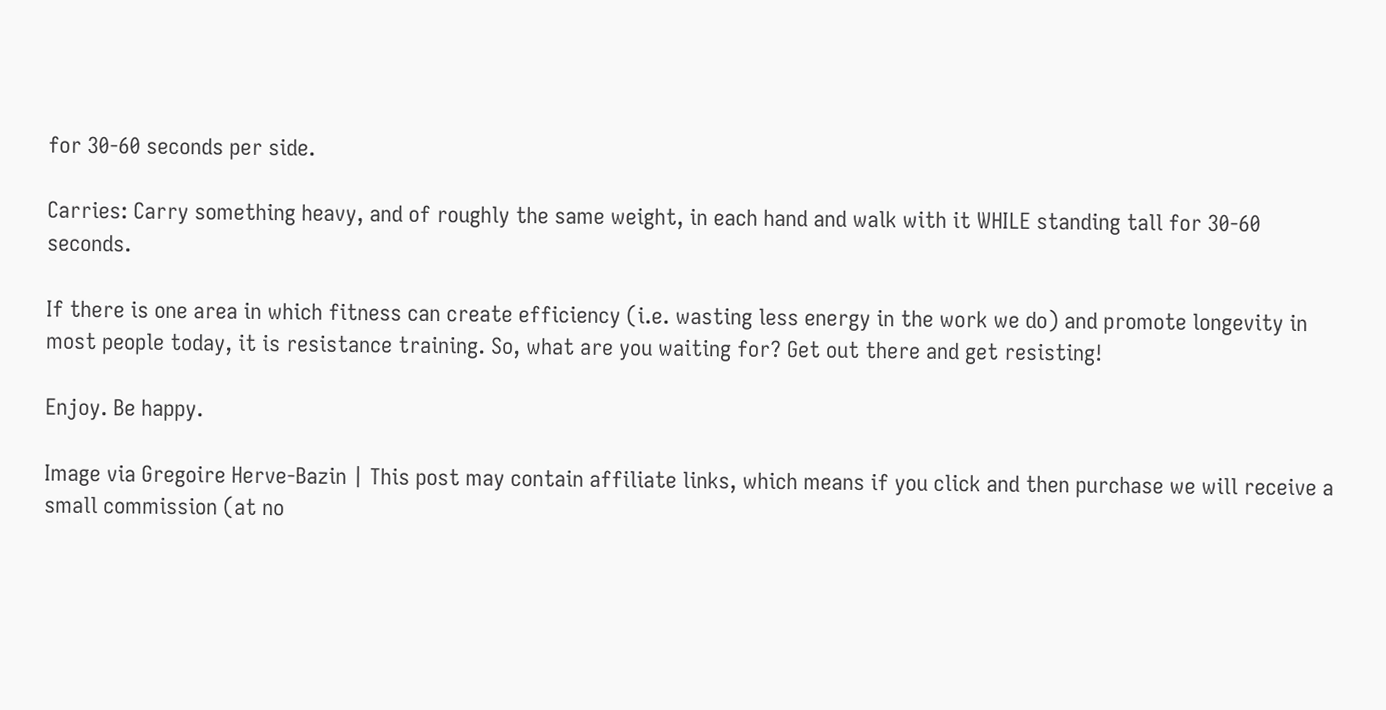for 30-60 seconds per side.

Carries: Carry something heavy, and of roughly the same weight, in each hand and walk with it WHILE standing tall for 30-60 seconds.

If there is one area in which fitness can create efficiency (i.e. wasting less energy in the work we do) and promote longevity in most people today, it is resistance training. So, what are you waiting for? Get out there and get resisting!

Enjoy. Be happy.

Image via Gregoire Herve-Bazin | This post may contain affiliate links, which means if you click and then purchase we will receive a small commission (at no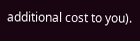additional cost to you).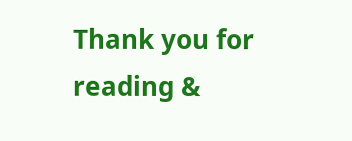Thank you for reading &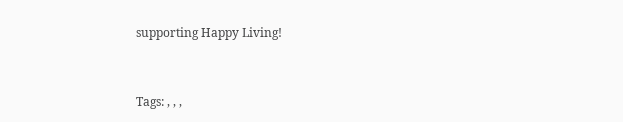supporting Happy Living!



Tags: , , ,